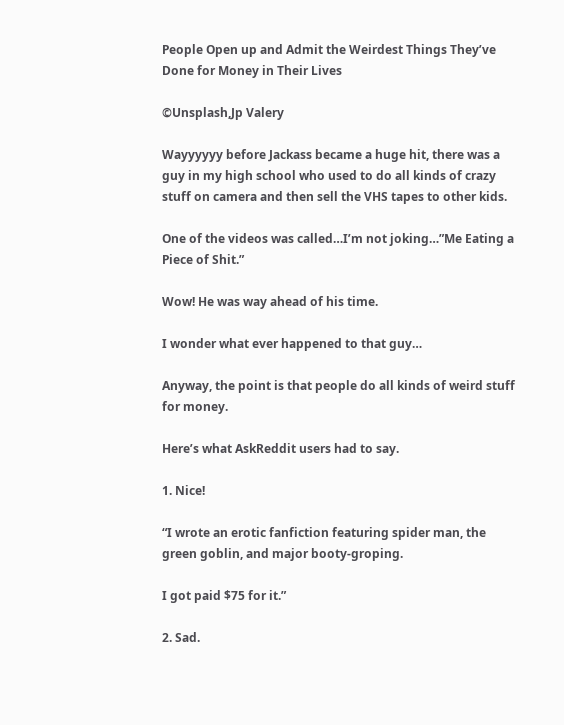People Open up and Admit the Weirdest Things They’ve Done for Money in Their Lives

©Unsplash,Jp Valery

Wayyyyyy before Jackass became a huge hit, there was a guy in my high school who used to do all kinds of crazy stuff on camera and then sell the VHS tapes to other kids.

One of the videos was called…I’m not joking…”Me Eating a Piece of Shit.”

Wow! He was way ahead of his time.

I wonder what ever happened to that guy…

Anyway, the point is that people do all kinds of weird stuff for money.

Here’s what AskReddit users had to say.

1. Nice!

“I wrote an erotic fanfiction featuring spider man, the green goblin, and major booty-groping.

I got paid $75 for it.”

2. Sad.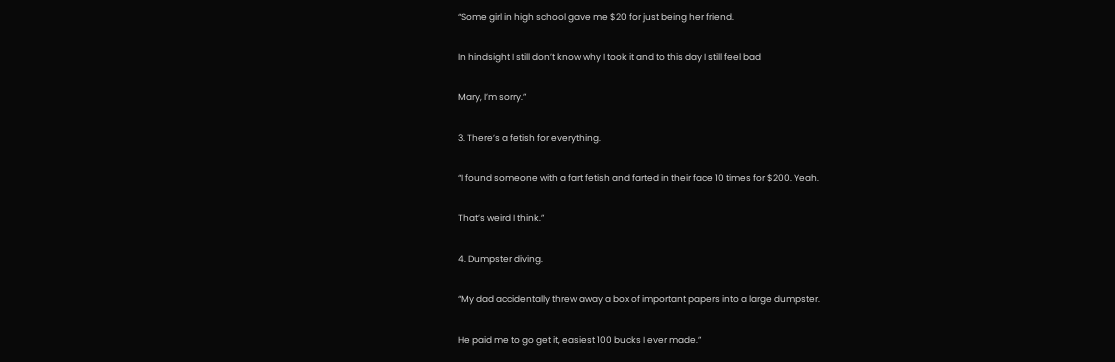“Some girl in high school gave me $20 for just being her friend.

In hindsight I still don’t know why I took it and to this day I still feel bad

Mary, I’m sorry.”

3. There’s a fetish for everything.

“I found someone with a fart fetish and farted in their face 10 times for $200. Yeah.

That’s weird I think.”

4. Dumpster diving.

“My dad accidentally threw away a box of important papers into a large dumpster.

He paid me to go get it, easiest 100 bucks I ever made.”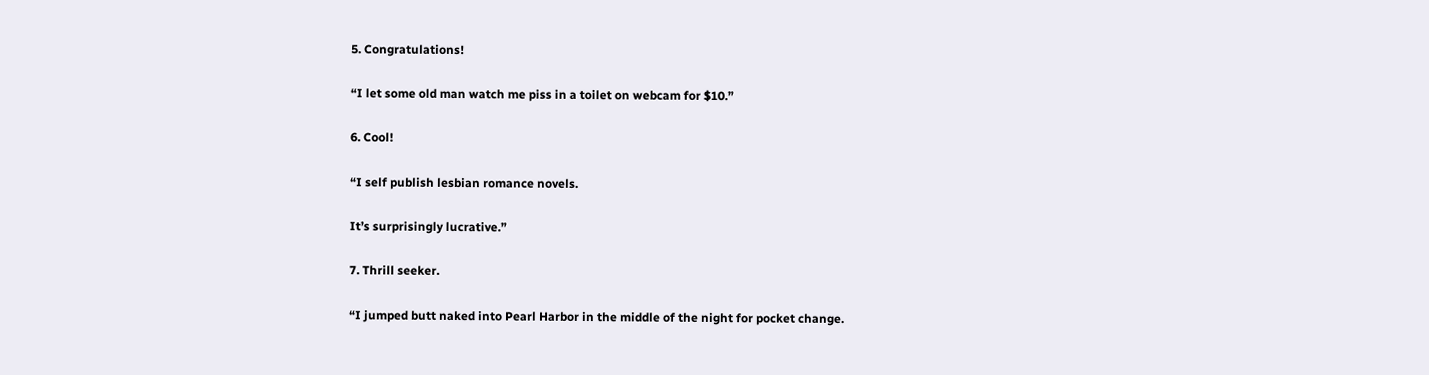5. Congratulations!

“I let some old man watch me piss in a toilet on webcam for $10.”

6. Cool!

“I self publish lesbian romance novels.

It’s surprisingly lucrative.”

7. Thrill seeker.

“I jumped butt naked into Pearl Harbor in the middle of the night for pocket change.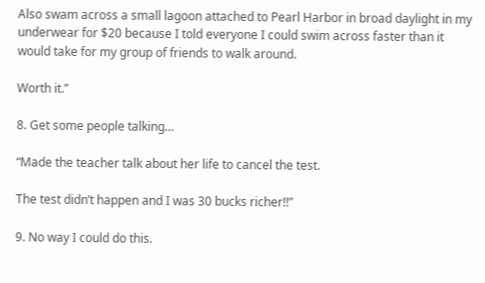Also swam across a small lagoon attached to Pearl Harbor in broad daylight in my underwear for $20 because I told everyone I could swim across faster than it would take for my group of friends to walk around.

Worth it.”

8. Get some people talking…

“Made the teacher talk about her life to cancel the test.

The test didn’t happen and I was 30 bucks richer!!”

9. No way I could do this.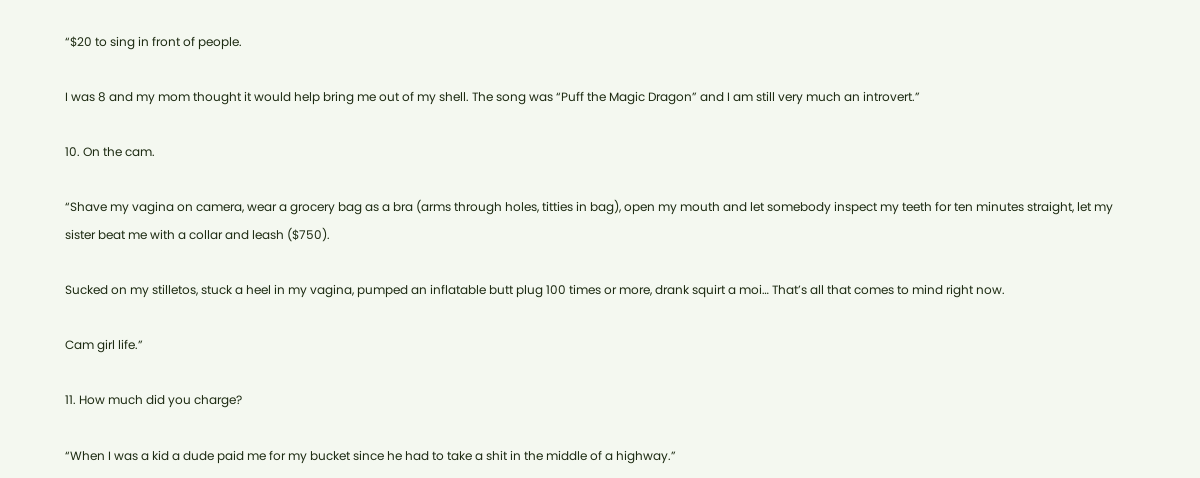“$20 to sing in front of people.

I was 8 and my mom thought it would help bring me out of my shell. The song was “Puff the Magic Dragon” and I am still very much an introvert.”

10. On the cam.

“Shave my vagina on camera, wear a grocery bag as a bra (arms through holes, titties in bag), open my mouth and let somebody inspect my teeth for ten minutes straight, let my sister beat me with a collar and leash ($750).

Sucked on my stilletos, stuck a heel in my vagina, pumped an inflatable butt plug 100 times or more, drank squirt a moi… That’s all that comes to mind right now.

Cam girl life.”

11. How much did you charge?

“When I was a kid a dude paid me for my bucket since he had to take a shit in the middle of a highway.”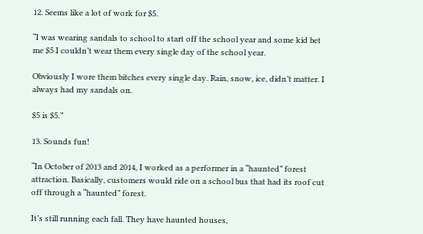12. Seems like a lot of work for $5.

“I was wearing sandals to school to start off the school year and some kid bet me $5 I couldn’t wear them every single day of the school year.

Obviously I wore them bitches every single day. Rain, snow, ice, didn’t matter. I always had my sandals on.

$5 is $5.”

13. Sounds fun!

“In October of 2013 and 2014, I worked as a performer in a “haunted” forest attraction. Basically, customers would ride on a school bus that had its roof cut off through a “haunted” forest.

It’s still running each fall. They have haunted houses,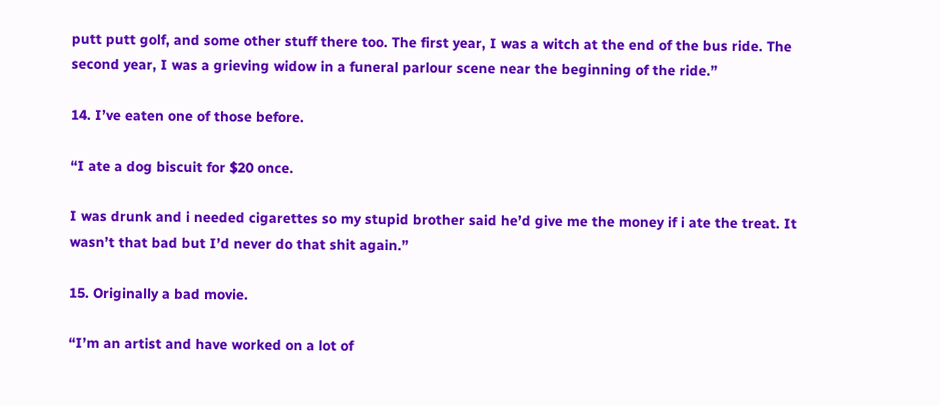putt putt golf, and some other stuff there too. The first year, I was a witch at the end of the bus ride. The second year, I was a grieving widow in a funeral parlour scene near the beginning of the ride.”

14. I’ve eaten one of those before.

“I ate a dog biscuit for $20 once.

I was drunk and i needed cigarettes so my stupid brother said he’d give me the money if i ate the treat. It wasn’t that bad but I’d never do that shit again.”

15. Originally a bad movie.

“I’m an artist and have worked on a lot of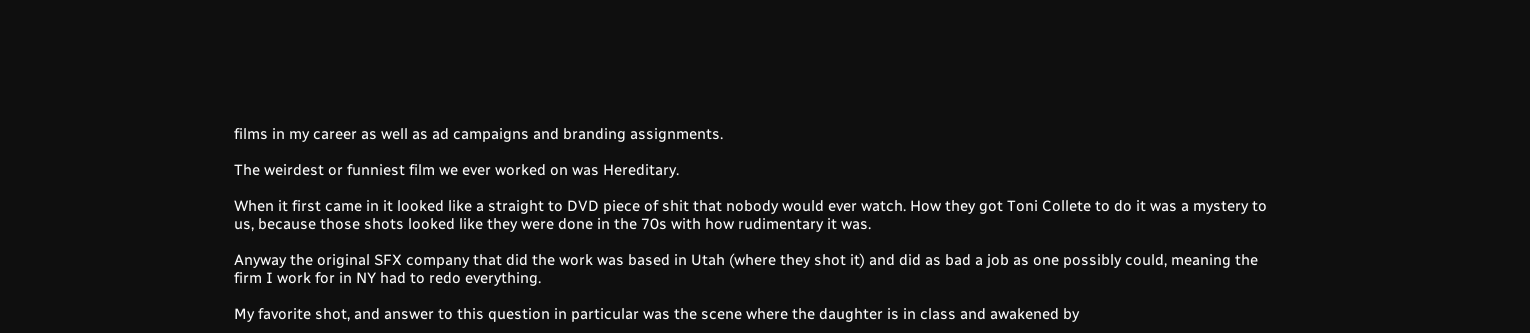films in my career as well as ad campaigns and branding assignments.

The weirdest or funniest film we ever worked on was Hereditary.

When it first came in it looked like a straight to DVD piece of shit that nobody would ever watch. How they got Toni Collete to do it was a mystery to us, because those shots looked like they were done in the 70s with how rudimentary it was.

Anyway the original SFX company that did the work was based in Utah (where they shot it) and did as bad a job as one possibly could, meaning the firm I work for in NY had to redo everything.

My favorite shot, and answer to this question in particular was the scene where the daughter is in class and awakened by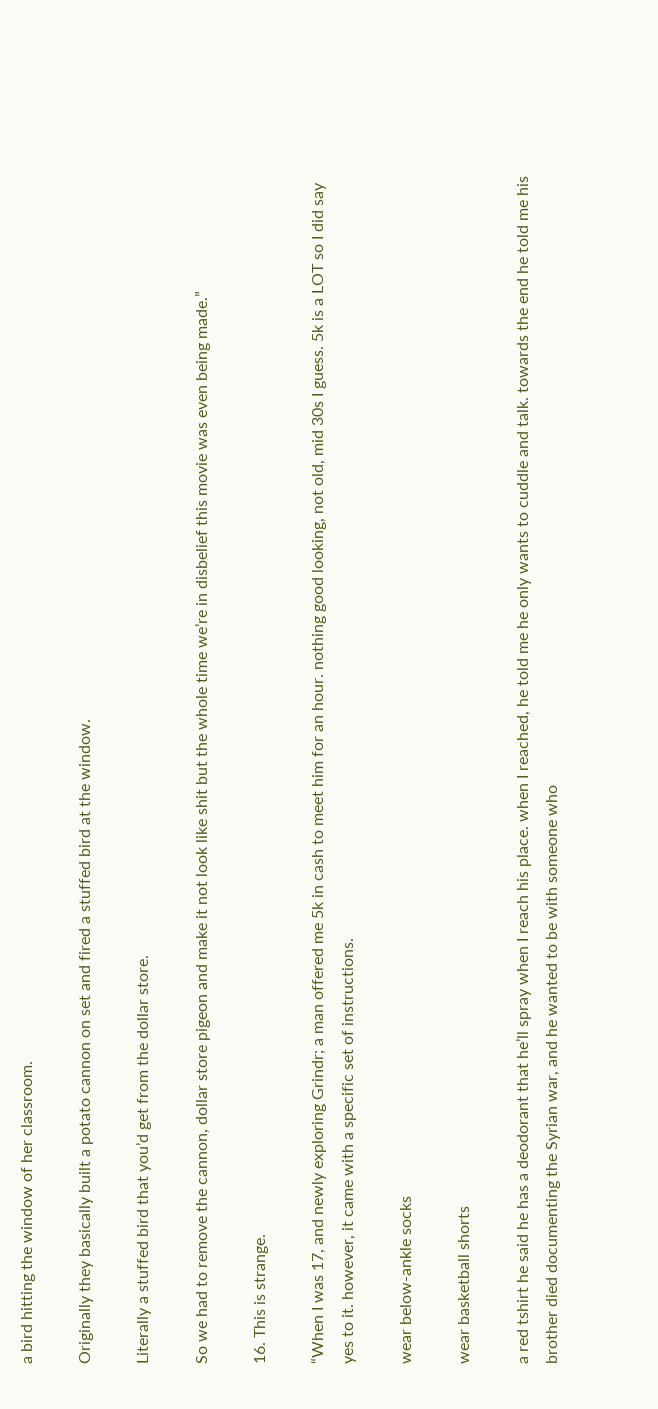a bird hitting the window of her classroom.

Originally they basically built a potato cannon on set and fired a stuffed bird at the window.

Literally a stuffed bird that you’d get from the dollar store.

So we had to remove the cannon, dollar store pigeon and make it not look like shit but the whole time we’re in disbelief this movie was even being made.”

16. This is strange.

“When I was 17, and newly exploring Grindr; a man offered me 5k in cash to meet him for an hour. nothing good looking, not old, mid 30s I guess. 5k is a LOT so I did say yes to it. however, it came with a specific set of instructions.

wear below-ankle socks

wear basketball shorts

a red tshirt he said he has a deodorant that he’ll spray when I reach his place. when I reached, he told me he only wants to cuddle and talk. towards the end he told me his brother died documenting the Syrian war, and he wanted to be with someone who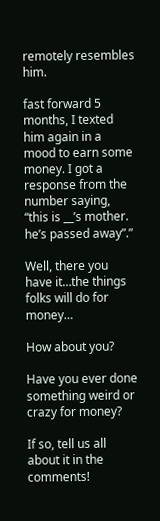remotely resembles him.

fast forward 5 months, I texted him again in a mood to earn some money. I got a response from the number saying, “this is __’s mother. he’s passed away”.”

Well, there you have it…the things folks will do for money…

How about you?

Have you ever done something weird or crazy for money?

If so, tell us all about it in the comments!